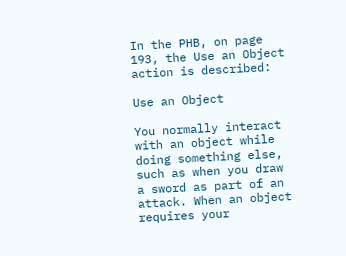In the PHB, on page 193, the Use an Object action is described:

Use an Object

You normally interact with an object while doing something else, such as when you draw a sword as part of an attack. When an object requires your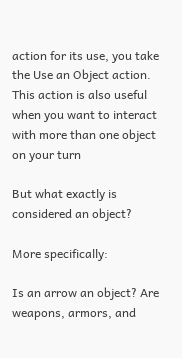action for its use, you take the Use an Object action. This action is also useful when you want to interact with more than one object on your turn

But what exactly is considered an object?

More specifically:

Is an arrow an object? Are weapons, armors, and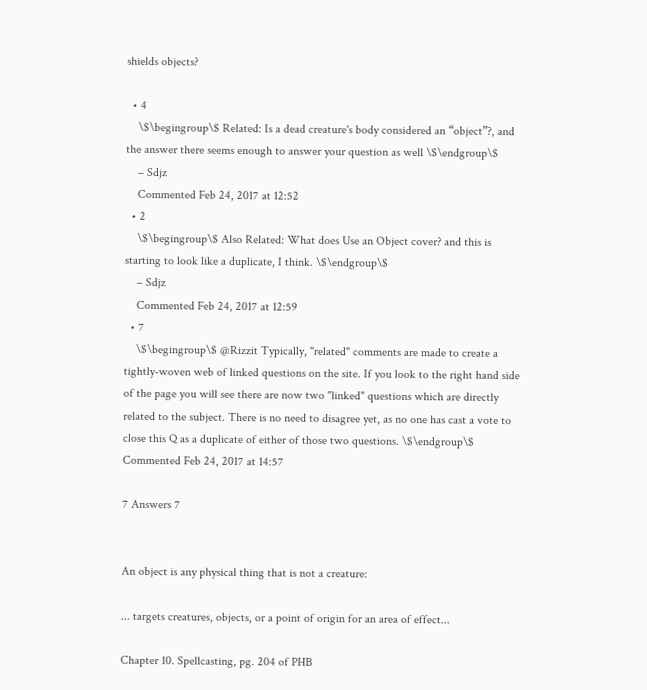shields objects?

  • 4
    \$\begingroup\$ Related: Is a dead creature's body considered an “object”?, and the answer there seems enough to answer your question as well \$\endgroup\$
    – Sdjz
    Commented Feb 24, 2017 at 12:52
  • 2
    \$\begingroup\$ Also Related: What does Use an Object cover? and this is starting to look like a duplicate, I think. \$\endgroup\$
    – Sdjz
    Commented Feb 24, 2017 at 12:59
  • 7
    \$\begingroup\$ @Rizzit Typically, "related" comments are made to create a tightly-woven web of linked questions on the site. If you look to the right hand side of the page you will see there are now two "linked" questions which are directly related to the subject. There is no need to disagree yet, as no one has cast a vote to close this Q as a duplicate of either of those two questions. \$\endgroup\$ Commented Feb 24, 2017 at 14:57

7 Answers 7


An object is any physical thing that is not a creature:

... targets creatures, objects, or a point of origin for an area of effect...

Chapter 10. Spellcasting, pg. 204 of PHB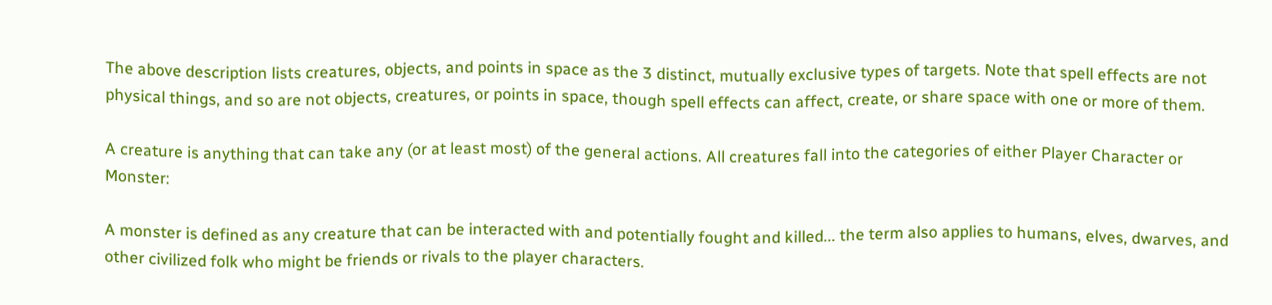The above description lists creatures, objects, and points in space as the 3 distinct, mutually exclusive types of targets. Note that spell effects are not physical things, and so are not objects, creatures, or points in space, though spell effects can affect, create, or share space with one or more of them.

A creature is anything that can take any (or at least most) of the general actions. All creatures fall into the categories of either Player Character or Monster:

A monster is defined as any creature that can be interacted with and potentially fought and killed... the term also applies to humans, elves, dwarves, and other civilized folk who might be friends or rivals to the player characters.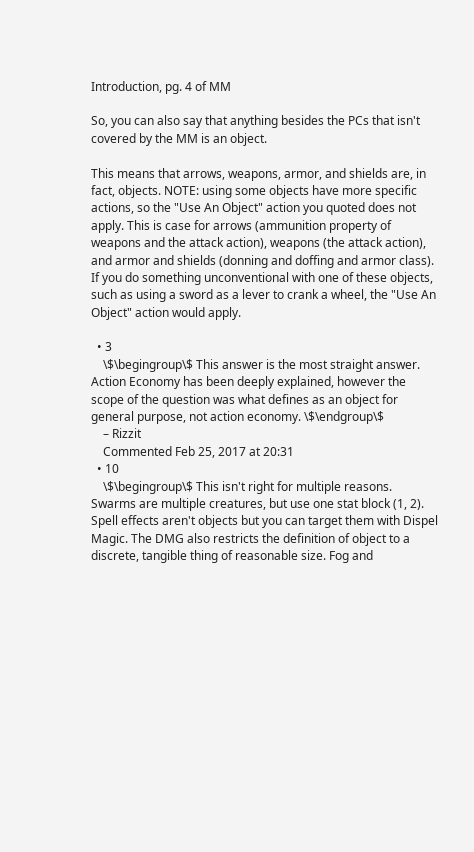Introduction, pg. 4 of MM

So, you can also say that anything besides the PCs that isn't covered by the MM is an object.

This means that arrows, weapons, armor, and shields are, in fact, objects. NOTE: using some objects have more specific actions, so the "Use An Object" action you quoted does not apply. This is case for arrows (ammunition property of weapons and the attack action), weapons (the attack action), and armor and shields (donning and doffing and armor class). If you do something unconventional with one of these objects, such as using a sword as a lever to crank a wheel, the "Use An Object" action would apply.

  • 3
    \$\begingroup\$ This answer is the most straight answer. Action Economy has been deeply explained, however the scope of the question was what defines as an object for general purpose, not action economy. \$\endgroup\$
    – Rizzit
    Commented Feb 25, 2017 at 20:31
  • 10
    \$\begingroup\$ This isn't right for multiple reasons. Swarms are multiple creatures, but use one stat block (1, 2). Spell effects aren't objects but you can target them with Dispel Magic. The DMG also restricts the definition of object to a discrete, tangible thing of reasonable size. Fog and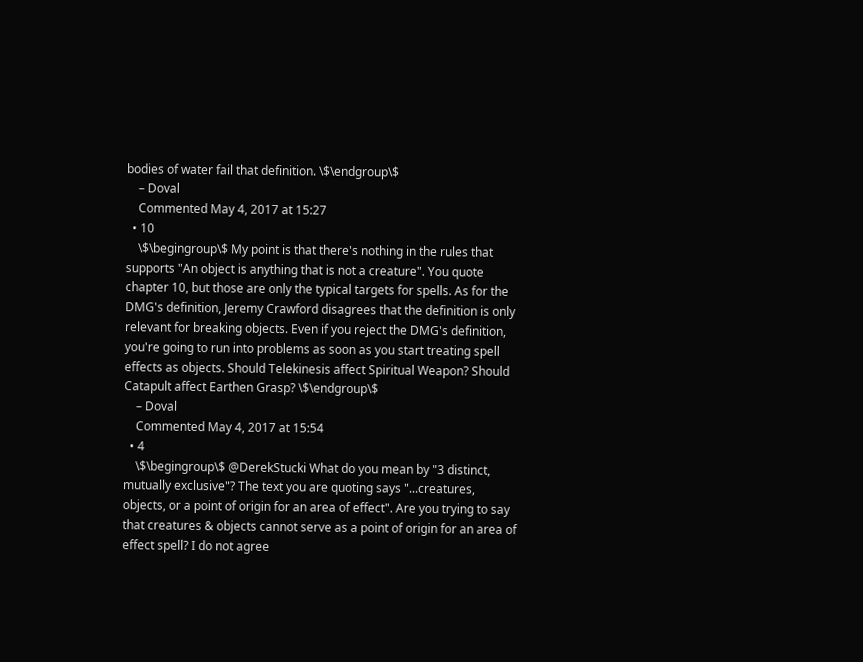bodies of water fail that definition. \$\endgroup\$
    – Doval
    Commented May 4, 2017 at 15:27
  • 10
    \$\begingroup\$ My point is that there's nothing in the rules that supports "An object is anything that is not a creature". You quote chapter 10, but those are only the typical targets for spells. As for the DMG's definition, Jeremy Crawford disagrees that the definition is only relevant for breaking objects. Even if you reject the DMG's definition, you're going to run into problems as soon as you start treating spell effects as objects. Should Telekinesis affect Spiritual Weapon? Should Catapult affect Earthen Grasp? \$\endgroup\$
    – Doval
    Commented May 4, 2017 at 15:54
  • 4
    \$\begingroup\$ @DerekStucki What do you mean by "3 distinct, mutually exclusive"? The text you are quoting says "...creatures, objects, or a point of origin for an area of effect". Are you trying to say that creatures & objects cannot serve as a point of origin for an area of effect spell? I do not agree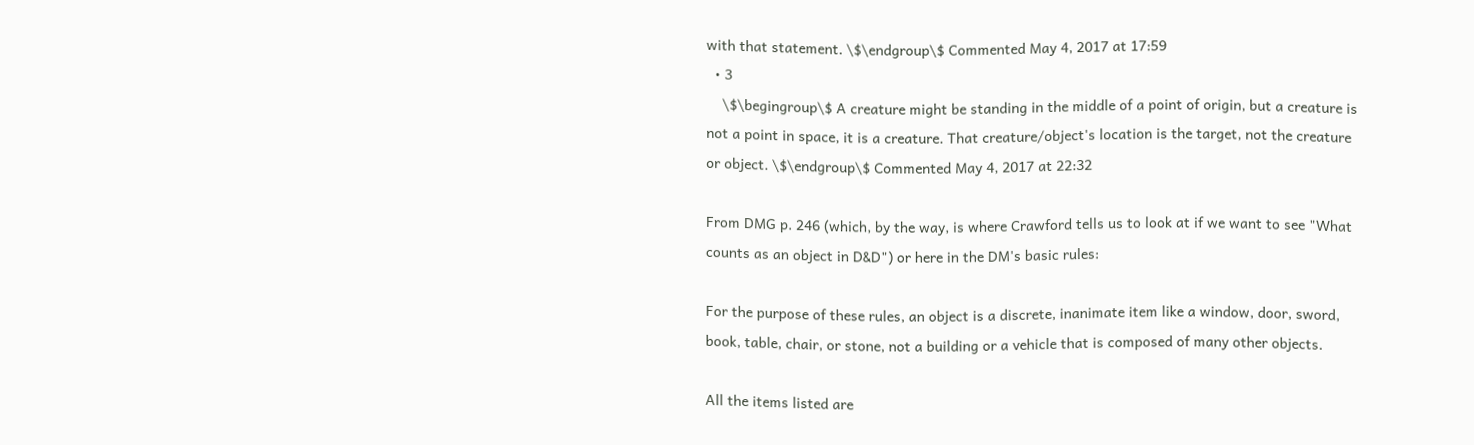with that statement. \$\endgroup\$ Commented May 4, 2017 at 17:59
  • 3
    \$\begingroup\$ A creature might be standing in the middle of a point of origin, but a creature is not a point in space, it is a creature. That creature/object's location is the target, not the creature or object. \$\endgroup\$ Commented May 4, 2017 at 22:32

From DMG p. 246 (which, by the way, is where Crawford tells us to look at if we want to see "What counts as an object in D&D") or here in the DM's basic rules:

For the purpose of these rules, an object is a discrete, inanimate item like a window, door, sword, book, table, chair, or stone, not a building or a vehicle that is composed of many other objects.

All the items listed are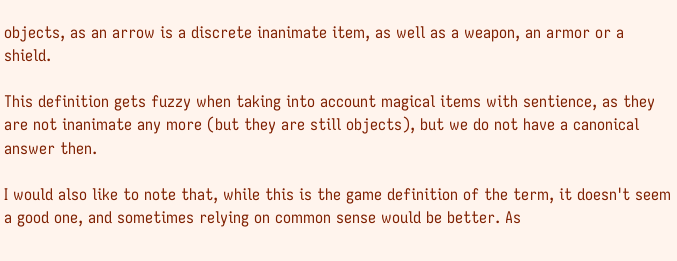objects, as an arrow is a discrete inanimate item, as well as a weapon, an armor or a shield.

This definition gets fuzzy when taking into account magical items with sentience, as they are not inanimate any more (but they are still objects), but we do not have a canonical answer then.

I would also like to note that, while this is the game definition of the term, it doesn't seem a good one, and sometimes relying on common sense would be better. As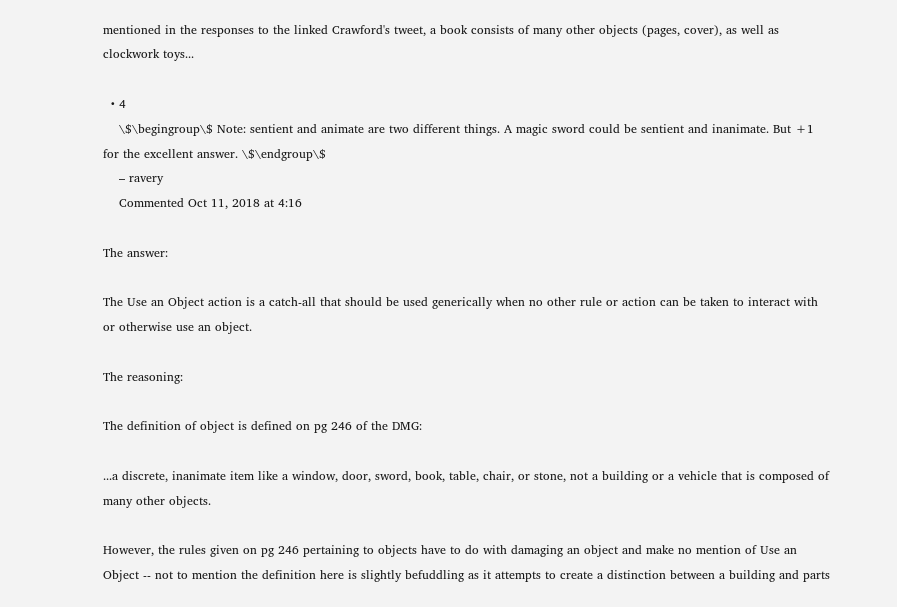mentioned in the responses to the linked Crawford's tweet, a book consists of many other objects (pages, cover), as well as clockwork toys...

  • 4
    \$\begingroup\$ Note: sentient and animate are two different things. A magic sword could be sentient and inanimate. But +1 for the excellent answer. \$\endgroup\$
    – ravery
    Commented Oct 11, 2018 at 4:16

The answer:

The Use an Object action is a catch-all that should be used generically when no other rule or action can be taken to interact with or otherwise use an object.

The reasoning:

The definition of object is defined on pg 246 of the DMG:

...a discrete, inanimate item like a window, door, sword, book, table, chair, or stone, not a building or a vehicle that is composed of many other objects.

However, the rules given on pg 246 pertaining to objects have to do with damaging an object and make no mention of Use an Object -- not to mention the definition here is slightly befuddling as it attempts to create a distinction between a building and parts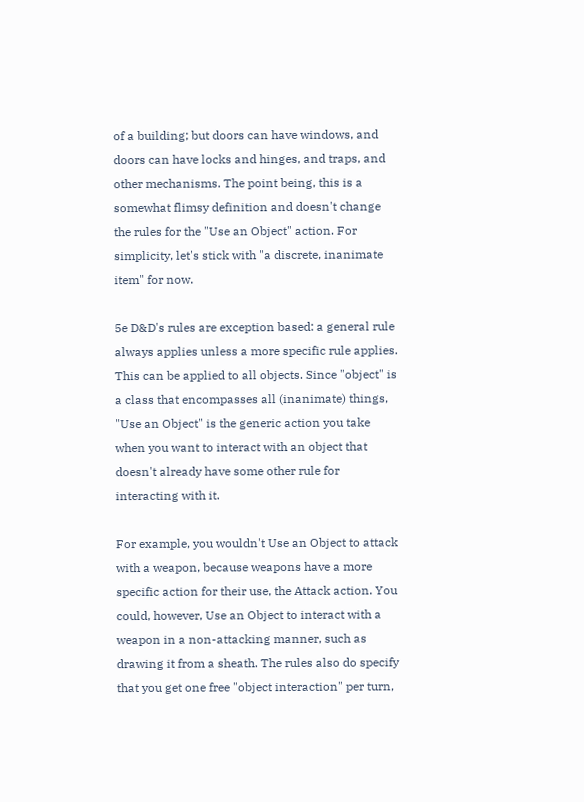of a building; but doors can have windows, and doors can have locks and hinges, and traps, and other mechanisms. The point being, this is a somewhat flimsy definition and doesn't change the rules for the "Use an Object" action. For simplicity, let's stick with "a discrete, inanimate item" for now.

5e D&D's rules are exception based: a general rule always applies unless a more specific rule applies. This can be applied to all objects. Since "object" is a class that encompasses all (inanimate) things, "Use an Object" is the generic action you take when you want to interact with an object that doesn't already have some other rule for interacting with it.

For example, you wouldn't Use an Object to attack with a weapon, because weapons have a more specific action for their use, the Attack action. You could, however, Use an Object to interact with a weapon in a non-attacking manner, such as drawing it from a sheath. The rules also do specify that you get one free "object interaction" per turn,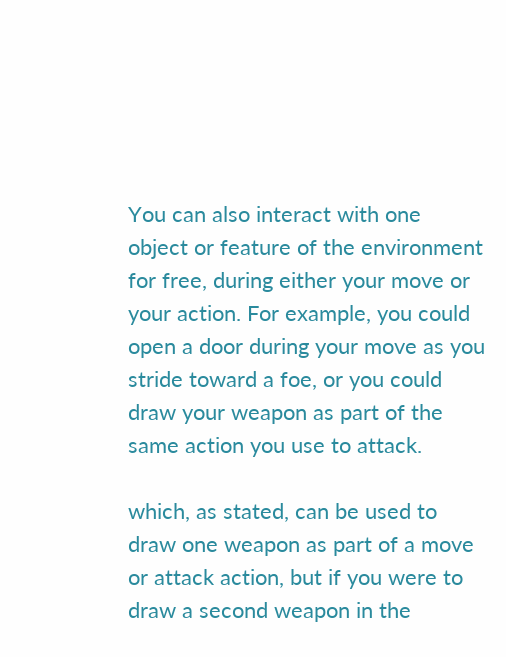You can also interact with one object or feature of the environment for free, during either your move or your action. For example, you could open a door during your move as you stride toward a foe, or you could draw your weapon as part of the same action you use to attack.

which, as stated, can be used to draw one weapon as part of a move or attack action, but if you were to draw a second weapon in the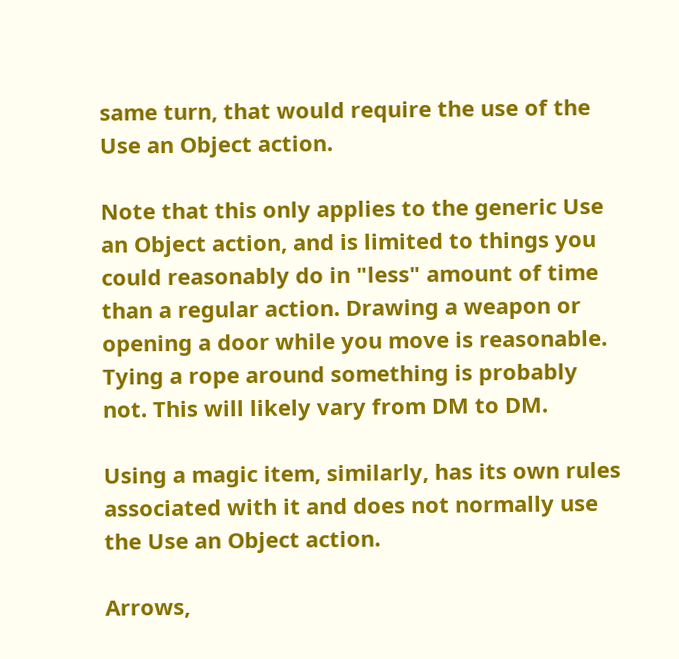same turn, that would require the use of the Use an Object action.

Note that this only applies to the generic Use an Object action, and is limited to things you could reasonably do in "less" amount of time than a regular action. Drawing a weapon or opening a door while you move is reasonable. Tying a rope around something is probably not. This will likely vary from DM to DM.

Using a magic item, similarly, has its own rules associated with it and does not normally use the Use an Object action.

Arrows,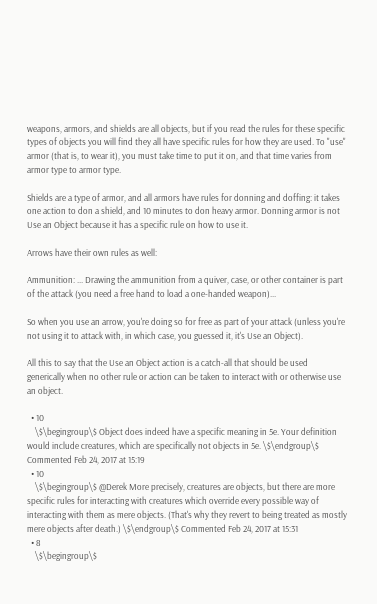weapons, armors, and shields are all objects, but if you read the rules for these specific types of objects you will find they all have specific rules for how they are used. To "use" armor (that is, to wear it), you must take time to put it on, and that time varies from armor type to armor type.

Shields are a type of armor, and all armors have rules for donning and doffing: it takes one action to don a shield, and 10 minutes to don heavy armor. Donning armor is not Use an Object because it has a specific rule on how to use it.

Arrows have their own rules as well:

Ammunition: ... Drawing the ammunition from a quiver, case, or other container is part of the attack (you need a free hand to load a one-handed weapon)...

So when you use an arrow, you're doing so for free as part of your attack (unless you're not using it to attack with, in which case, you guessed it, it's Use an Object).

All this to say that the Use an Object action is a catch-all that should be used generically when no other rule or action can be taken to interact with or otherwise use an object.

  • 10
    \$\begingroup\$ Object does indeed have a specific meaning in 5e. Your definition would include creatures, which are specifically not objects in 5e. \$\endgroup\$ Commented Feb 24, 2017 at 15:19
  • 10
    \$\begingroup\$ @Derek More precisely, creatures are objects, but there are more specific rules for interacting with creatures which override every possible way of interacting with them as mere objects. (That's why they revert to being treated as mostly mere objects after death.) \$\endgroup\$ Commented Feb 24, 2017 at 15:31
  • 8
    \$\begingroup\$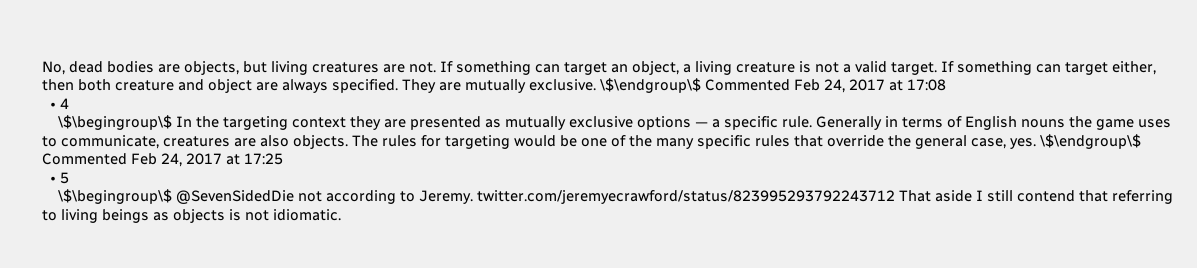No, dead bodies are objects, but living creatures are not. If something can target an object, a living creature is not a valid target. If something can target either, then both creature and object are always specified. They are mutually exclusive. \$\endgroup\$ Commented Feb 24, 2017 at 17:08
  • 4
    \$\begingroup\$ In the targeting context they are presented as mutually exclusive options — a specific rule. Generally in terms of English nouns the game uses to communicate, creatures are also objects. The rules for targeting would be one of the many specific rules that override the general case, yes. \$\endgroup\$ Commented Feb 24, 2017 at 17:25
  • 5
    \$\begingroup\$ @SevenSidedDie not according to Jeremy. twitter.com/jeremyecrawford/status/823995293792243712 That aside I still contend that referring to living beings as objects is not idiomatic.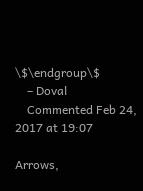\$\endgroup\$
    – Doval
    Commented Feb 24, 2017 at 19:07

Arrows,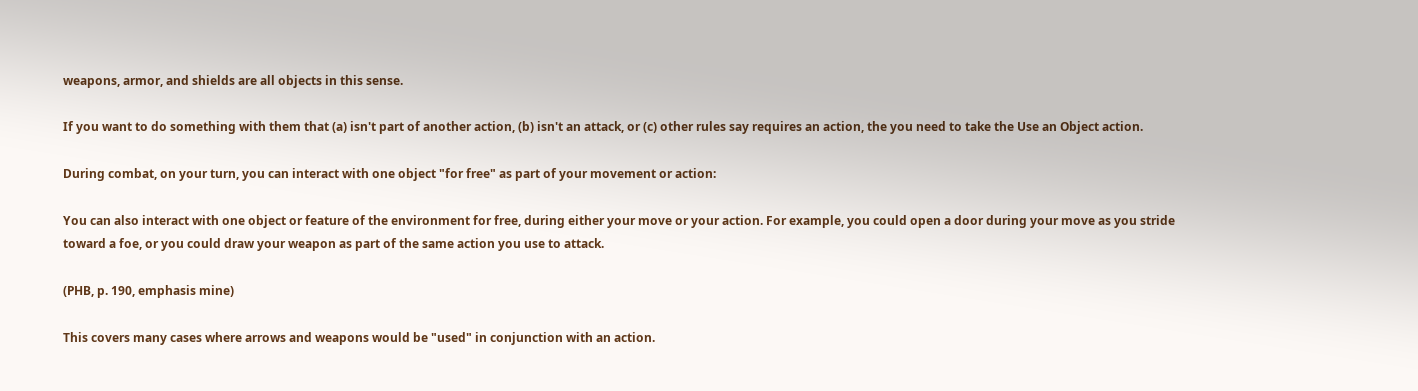weapons, armor, and shields are all objects in this sense.

If you want to do something with them that (a) isn't part of another action, (b) isn't an attack, or (c) other rules say requires an action, the you need to take the Use an Object action.

During combat, on your turn, you can interact with one object "for free" as part of your movement or action:

You can also interact with one object or feature of the environment for free, during either your move or your action. For example, you could open a door during your move as you stride toward a foe, or you could draw your weapon as part of the same action you use to attack.

(PHB, p. 190, emphasis mine)

This covers many cases where arrows and weapons would be "used" in conjunction with an action.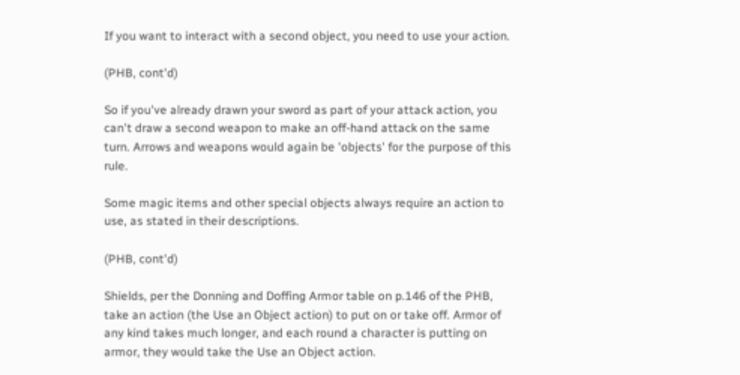If you want to interact with a second object, you need to use your action.

(PHB, cont'd)

So if you've already drawn your sword as part of your attack action, you can't draw a second weapon to make an off-hand attack on the same turn. Arrows and weapons would again be 'objects' for the purpose of this rule.

Some magic items and other special objects always require an action to use, as stated in their descriptions.

(PHB, cont'd)

Shields, per the Donning and Doffing Armor table on p.146 of the PHB, take an action (the Use an Object action) to put on or take off. Armor of any kind takes much longer, and each round a character is putting on armor, they would take the Use an Object action.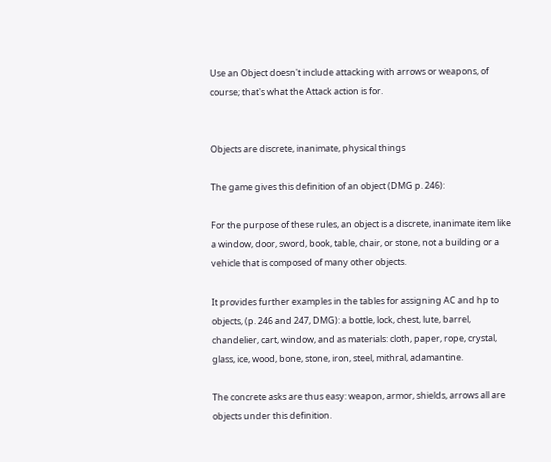Use an Object doesn't include attacking with arrows or weapons, of course; that's what the Attack action is for.


Objects are discrete, inanimate, physical things

The game gives this definition of an object (DMG p. 246):

For the purpose of these rules, an object is a discrete, inanimate item like a window, door, sword, book, table, chair, or stone, not a building or a vehicle that is composed of many other objects.

It provides further examples in the tables for assigning AC and hp to objects, (p. 246 and 247, DMG): a bottle, lock, chest, lute, barrel, chandelier, cart, window, and as materials: cloth, paper, rope, crystal, glass, ice, wood, bone, stone, iron, steel, mithral, adamantine.

The concrete asks are thus easy: weapon, armor, shields, arrows all are objects under this definition.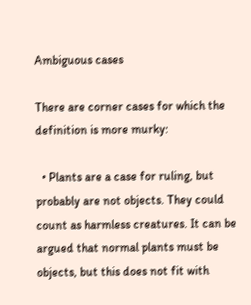Ambiguous cases

There are corner cases for which the definition is more murky:

  • Plants are a case for ruling, but probably are not objects. They could count as harmless creatures. It can be argued that normal plants must be objects, but this does not fit with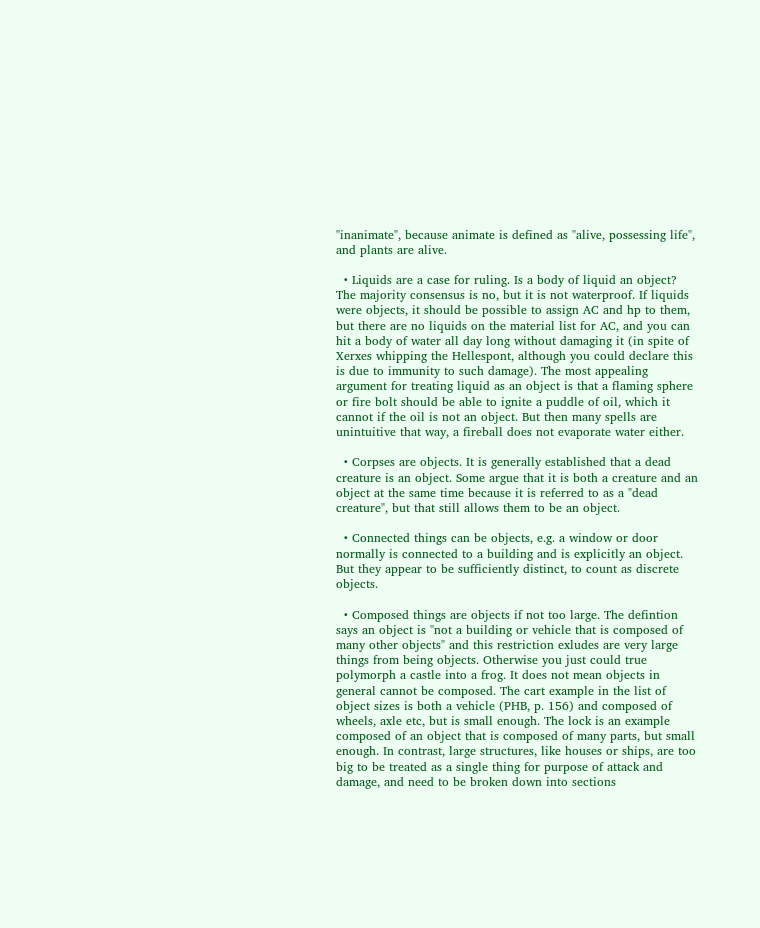"inanimate", because animate is defined as "alive, possessing life", and plants are alive.

  • Liquids are a case for ruling. Is a body of liquid an object? The majority consensus is no, but it is not waterproof. If liquids were objects, it should be possible to assign AC and hp to them, but there are no liquids on the material list for AC, and you can hit a body of water all day long without damaging it (in spite of Xerxes whipping the Hellespont, although you could declare this is due to immunity to such damage). The most appealing argument for treating liquid as an object is that a flaming sphere or fire bolt should be able to ignite a puddle of oil, which it cannot if the oil is not an object. But then many spells are unintuitive that way, a fireball does not evaporate water either.

  • Corpses are objects. It is generally established that a dead creature is an object. Some argue that it is both a creature and an object at the same time because it is referred to as a "dead creature", but that still allows them to be an object.

  • Connected things can be objects, e.g. a window or door normally is connected to a building and is explicitly an object. But they appear to be sufficiently distinct, to count as discrete objects.

  • Composed things are objects if not too large. The defintion says an object is "not a building or vehicle that is composed of many other objects" and this restriction exludes are very large things from being objects. Otherwise you just could true polymorph a castle into a frog. It does not mean objects in general cannot be composed. The cart example in the list of object sizes is both a vehicle (PHB, p. 156) and composed of wheels, axle etc, but is small enough. The lock is an example composed of an object that is composed of many parts, but small enough. In contrast, large structures, like houses or ships, are too big to be treated as a single thing for purpose of attack and damage, and need to be broken down into sections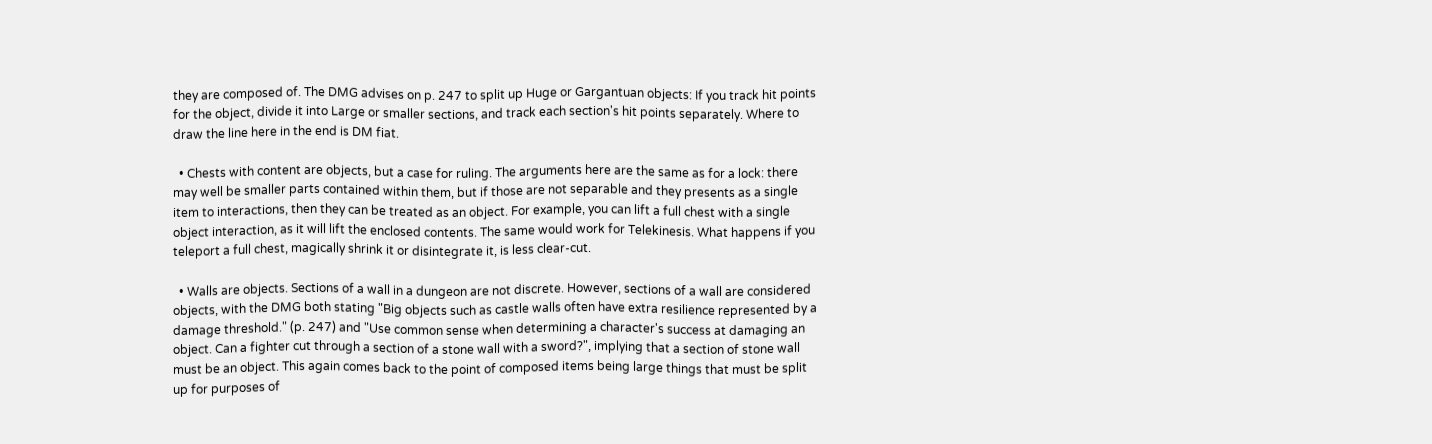they are composed of. The DMG advises on p. 247 to split up Huge or Gargantuan objects: If you track hit points for the object, divide it into Large or smaller sections, and track each section's hit points separately. Where to draw the line here in the end is DM fiat.

  • Chests with content are objects, but a case for ruling. The arguments here are the same as for a lock: there may well be smaller parts contained within them, but if those are not separable and they presents as a single item to interactions, then they can be treated as an object. For example, you can lift a full chest with a single object interaction, as it will lift the enclosed contents. The same would work for Telekinesis. What happens if you teleport a full chest, magically shrink it or disintegrate it, is less clear-cut.

  • Walls are objects. Sections of a wall in a dungeon are not discrete. However, sections of a wall are considered objects, with the DMG both stating "Big objects such as castle walls often have extra resilience represented by a damage threshold." (p. 247) and "Use common sense when determining a character's success at damaging an object. Can a fighter cut through a section of a stone wall with a sword?", implying that a section of stone wall must be an object. This again comes back to the point of composed items being large things that must be split up for purposes of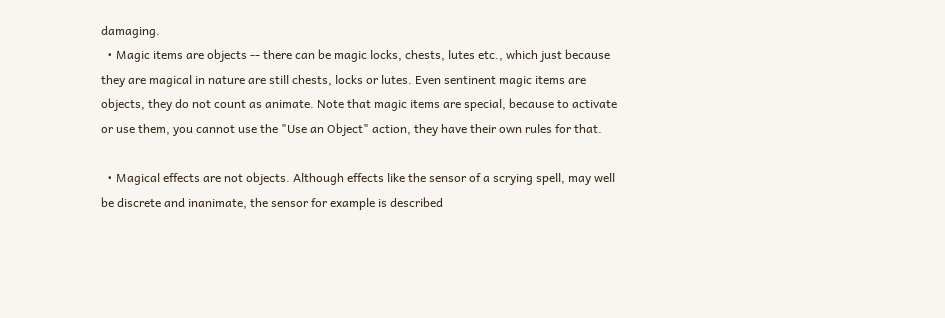damaging.
  • Magic items are objects -- there can be magic locks, chests, lutes etc., which just because they are magical in nature are still chests, locks or lutes. Even sentinent magic items are objects, they do not count as animate. Note that magic items are special, because to activate or use them, you cannot use the "Use an Object" action, they have their own rules for that.

  • Magical effects are not objects. Although effects like the sensor of a scrying spell, may well be discrete and inanimate, the sensor for example is described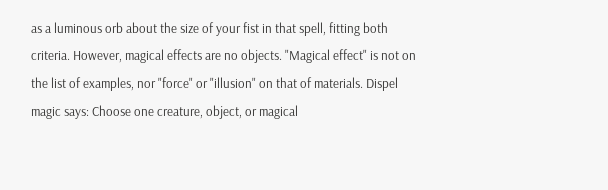as a luminous orb about the size of your fist in that spell, fitting both criteria. However, magical effects are no objects. "Magical effect" is not on the list of examples, nor "force" or "illusion" on that of materials. Dispel magic says: Choose one creature, object, or magical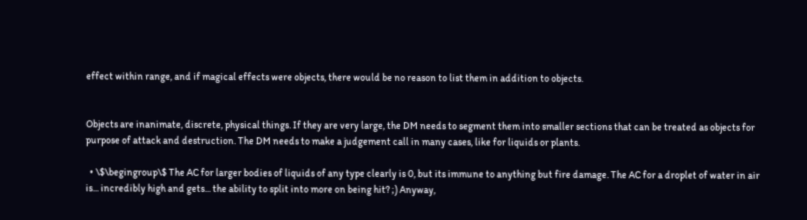effect within range, and if magical effects were objects, there would be no reason to list them in addition to objects.


Objects are inanimate, discrete, physical things. If they are very large, the DM needs to segment them into smaller sections that can be treated as objects for purpose of attack and destruction. The DM needs to make a judgement call in many cases, like for liquids or plants.

  • \$\begingroup\$ The AC for larger bodies of liquids of any type clearly is 0, but its immune to anything but fire damage. The AC for a droplet of water in air is... incredibly high and gets... the ability to split into more on being hit? ;) Anyway,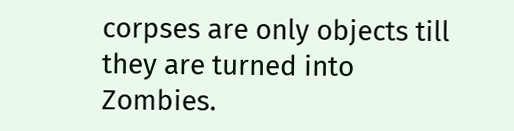corpses are only objects till they are turned into Zombies.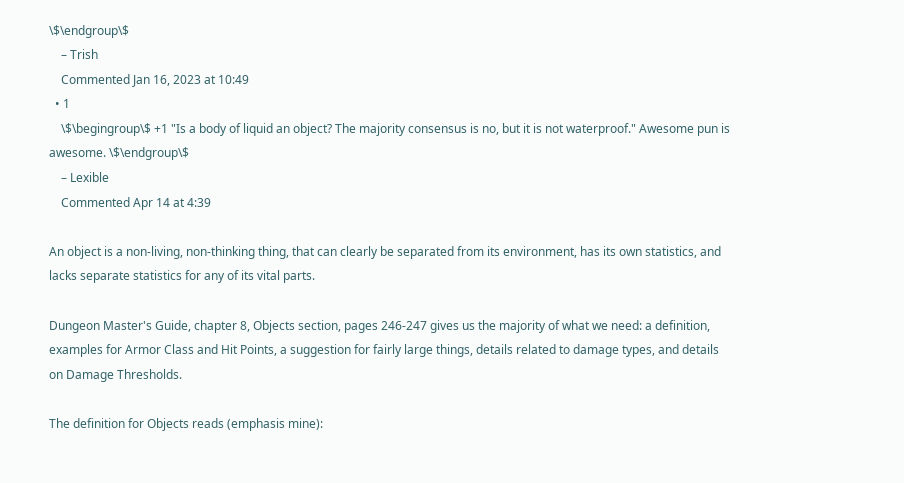\$\endgroup\$
    – Trish
    Commented Jan 16, 2023 at 10:49
  • 1
    \$\begingroup\$ +1 "Is a body of liquid an object? The majority consensus is no, but it is not waterproof." Awesome pun is awesome. \$\endgroup\$
    – Lexible
    Commented Apr 14 at 4:39

An object is a non-living, non-thinking thing, that can clearly be separated from its environment, has its own statistics, and lacks separate statistics for any of its vital parts.

Dungeon Master's Guide, chapter 8, Objects section, pages 246-247 gives us the majority of what we need: a definition, examples for Armor Class and Hit Points, a suggestion for fairly large things, details related to damage types, and details on Damage Thresholds.

The definition for Objects reads (emphasis mine):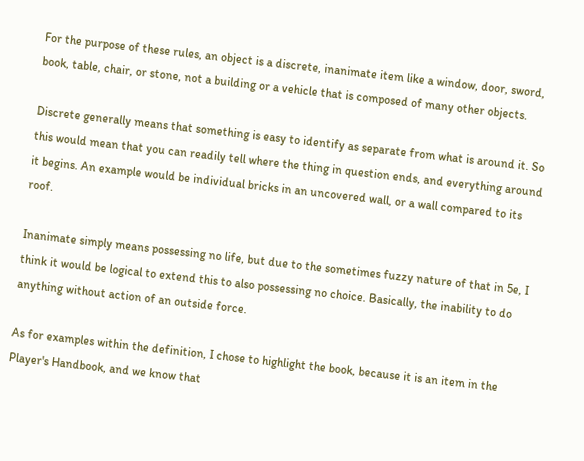For the purpose of these rules, an object is a discrete, inanimate item like a window, door, sword, book, table, chair, or stone, not a building or a vehicle that is composed of many other objects.

Discrete generally means that something is easy to identify as separate from what is around it. So this would mean that you can readily tell where the thing in question ends, and everything around it begins. An example would be individual bricks in an uncovered wall, or a wall compared to its roof.

Inanimate simply means possessing no life, but due to the sometimes fuzzy nature of that in 5e, I think it would be logical to extend this to also possessing no choice. Basically, the inability to do anything without action of an outside force.

As for examples within the definition, I chose to highlight the book, because it is an item in the Player's Handbook, and we know that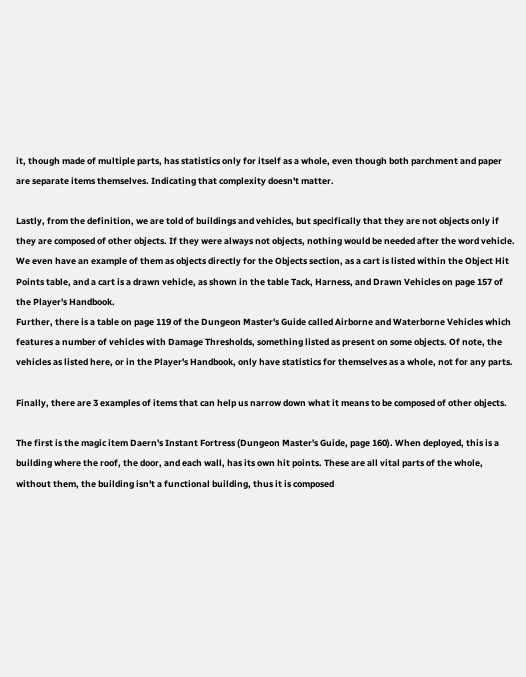it, though made of multiple parts, has statistics only for itself as a whole, even though both parchment and paper are separate items themselves. Indicating that complexity doesn't matter.

Lastly, from the definition, we are told of buildings and vehicles, but specifically that they are not objects only if they are composed of other objects. If they were always not objects, nothing would be needed after the word vehicle. We even have an example of them as objects directly for the Objects section, as a cart is listed within the Object Hit Points table, and a cart is a drawn vehicle, as shown in the table Tack, Harness, and Drawn Vehicles on page 157 of the Player's Handbook.
Further, there is a table on page 119 of the Dungeon Master's Guide called Airborne and Waterborne Vehicles which features a number of vehicles with Damage Thresholds, something listed as present on some objects. Of note, the vehicles as listed here, or in the Player's Handbook, only have statistics for themselves as a whole, not for any parts.

Finally, there are 3 examples of items that can help us narrow down what it means to be composed of other objects.

The first is the magic item Daern's Instant Fortress (Dungeon Master's Guide, page 160). When deployed, this is a building where the roof, the door, and each wall, has its own hit points. These are all vital parts of the whole, without them, the building isn't a functional building, thus it is composed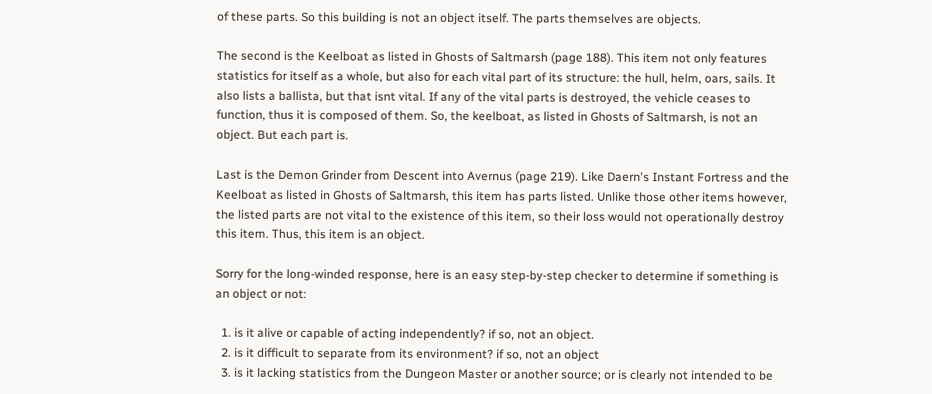of these parts. So this building is not an object itself. The parts themselves are objects.

The second is the Keelboat as listed in Ghosts of Saltmarsh (page 188). This item not only features statistics for itself as a whole, but also for each vital part of its structure: the hull, helm, oars, sails. It also lists a ballista, but that isnt vital. If any of the vital parts is destroyed, the vehicle ceases to function, thus it is composed of them. So, the keelboat, as listed in Ghosts of Saltmarsh, is not an object. But each part is.

Last is the Demon Grinder from Descent into Avernus (page 219). Like Daern's Instant Fortress and the Keelboat as listed in Ghosts of Saltmarsh, this item has parts listed. Unlike those other items however, the listed parts are not vital to the existence of this item, so their loss would not operationally destroy this item. Thus, this item is an object.

Sorry for the long-winded response, here is an easy step-by-step checker to determine if something is an object or not:

  1. is it alive or capable of acting independently? if so, not an object.
  2. is it difficult to separate from its environment? if so, not an object
  3. is it lacking statistics from the Dungeon Master or another source; or is clearly not intended to be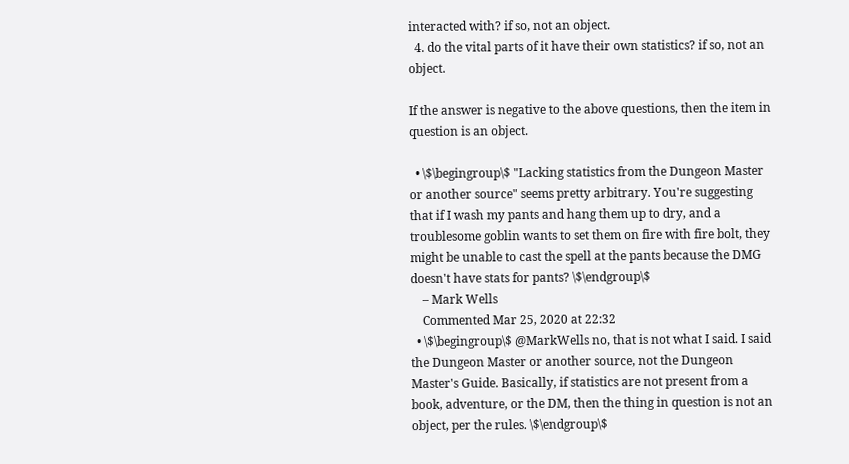interacted with? if so, not an object.
  4. do the vital parts of it have their own statistics? if so, not an object.

If the answer is negative to the above questions, then the item in question is an object.

  • \$\begingroup\$ "Lacking statistics from the Dungeon Master or another source" seems pretty arbitrary. You're suggesting that if I wash my pants and hang them up to dry, and a troublesome goblin wants to set them on fire with fire bolt, they might be unable to cast the spell at the pants because the DMG doesn't have stats for pants? \$\endgroup\$
    – Mark Wells
    Commented Mar 25, 2020 at 22:32
  • \$\begingroup\$ @MarkWells no, that is not what I said. I said the Dungeon Master or another source, not the Dungeon Master's Guide. Basically, if statistics are not present from a book, adventure, or the DM, then the thing in question is not an object, per the rules. \$\endgroup\$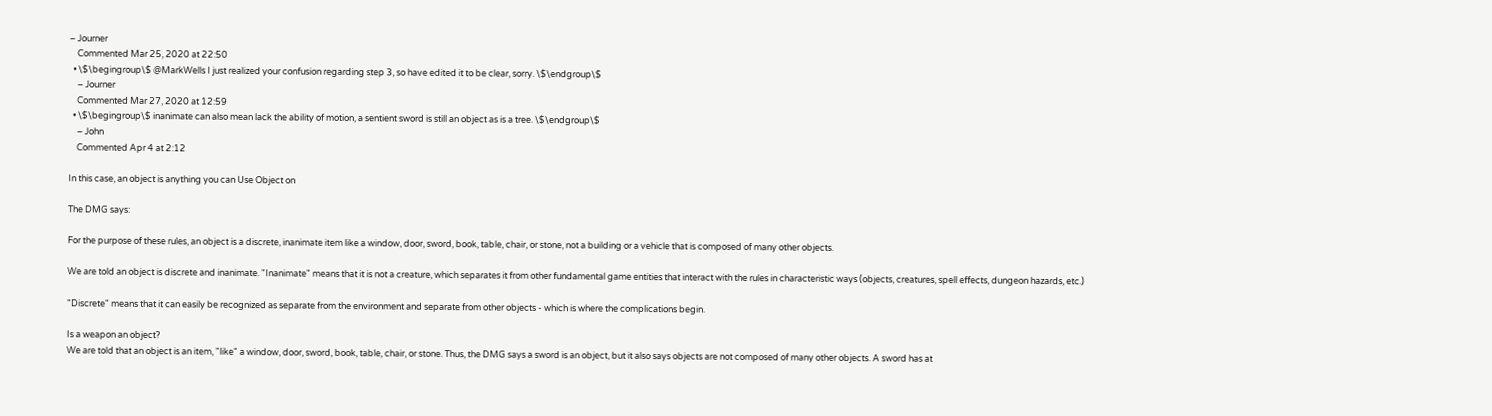– Journer
    Commented Mar 25, 2020 at 22:50
  • \$\begingroup\$ @MarkWells I just realized your confusion regarding step 3, so have edited it to be clear, sorry. \$\endgroup\$
    – Journer
    Commented Mar 27, 2020 at 12:59
  • \$\begingroup\$ inanimate can also mean lack the ability of motion, a sentient sword is still an object as is a tree. \$\endgroup\$
    – John
    Commented Apr 4 at 2:12

In this case, an object is anything you can Use Object on

The DMG says:

For the purpose of these rules, an object is a discrete, inanimate item like a window, door, sword, book, table, chair, or stone, not a building or a vehicle that is composed of many other objects.

We are told an object is discrete and inanimate. "Inanimate" means that it is not a creature, which separates it from other fundamental game entities that interact with the rules in characteristic ways (objects, creatures, spell effects, dungeon hazards, etc.)

"Discrete" means that it can easily be recognized as separate from the environment and separate from other objects - which is where the complications begin.

Is a weapon an object?
We are told that an object is an item, "like" a window, door, sword, book, table, chair, or stone. Thus, the DMG says a sword is an object, but it also says objects are not composed of many other objects. A sword has at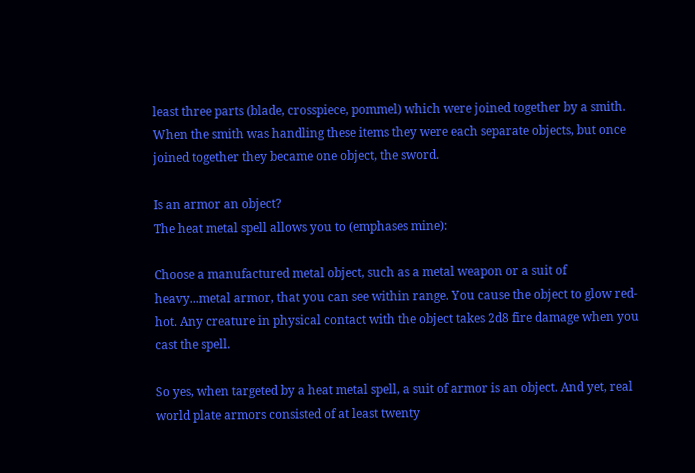least three parts (blade, crosspiece, pommel) which were joined together by a smith. When the smith was handling these items they were each separate objects, but once joined together they became one object, the sword.

Is an armor an object?
The heat metal spell allows you to (emphases mine):

Choose a manufactured metal object, such as a metal weapon or a suit of heavy...metal armor, that you can see within range. You cause the object to glow red-hot. Any creature in physical contact with the object takes 2d8 fire damage when you cast the spell.

So yes, when targeted by a heat metal spell, a suit of armor is an object. And yet, real world plate armors consisted of at least twenty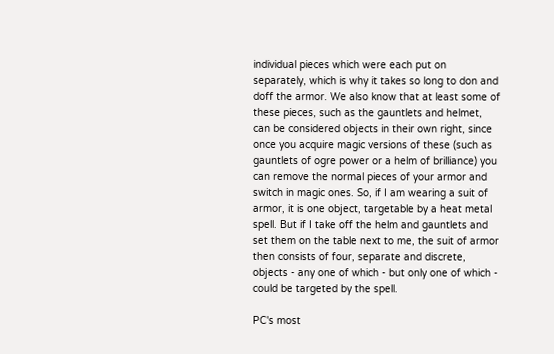individual pieces which were each put on separately, which is why it takes so long to don and doff the armor. We also know that at least some of these pieces, such as the gauntlets and helmet, can be considered objects in their own right, since once you acquire magic versions of these (such as gauntlets of ogre power or a helm of brilliance) you can remove the normal pieces of your armor and switch in magic ones. So, if I am wearing a suit of armor, it is one object, targetable by a heat metal spell. But if I take off the helm and gauntlets and set them on the table next to me, the suit of armor then consists of four, separate and discrete, objects - any one of which - but only one of which - could be targeted by the spell.

PC's most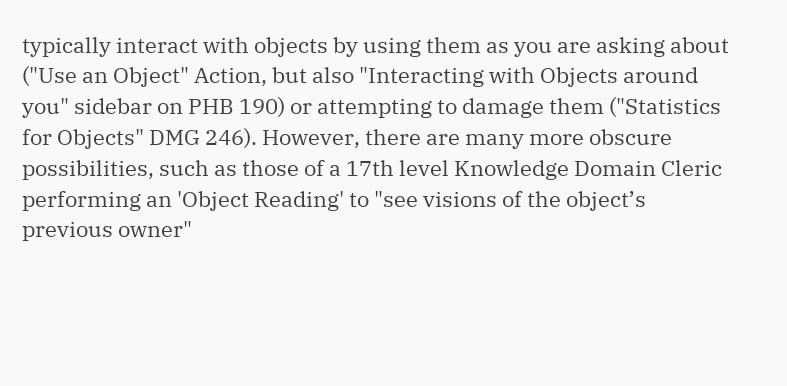typically interact with objects by using them as you are asking about ("Use an Object" Action, but also "Interacting with Objects around you" sidebar on PHB 190) or attempting to damage them ("Statistics for Objects" DMG 246). However, there are many more obscure possibilities, such as those of a 17th level Knowledge Domain Cleric performing an 'Object Reading' to "see visions of the object’s previous owner"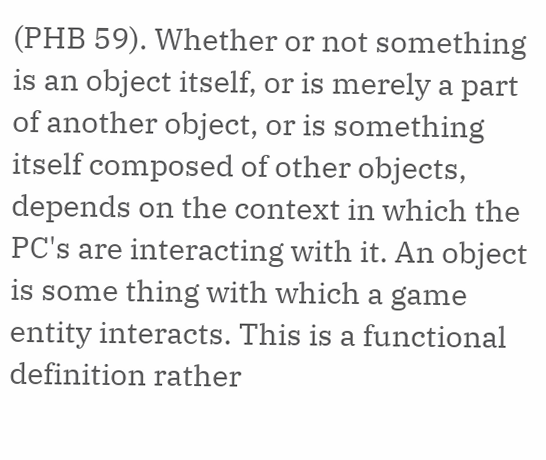(PHB 59). Whether or not something is an object itself, or is merely a part of another object, or is something itself composed of other objects, depends on the context in which the PC's are interacting with it. An object is some thing with which a game entity interacts. This is a functional definition rather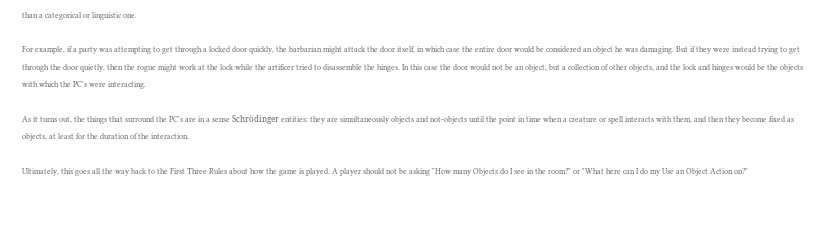than a categorical or linguistic one.

For example, if a party was attempting to get through a locked door quickly, the barbarian might attack the door itself, in which case the entire door would be considered an object he was damaging. But if they were instead trying to get through the door quietly, then the rogue might work at the lock while the artificer tried to disassemble the hinges. In this case the door would not be an object, but a collection of other objects, and the lock and hinges would be the objects with which the PC's were interacting.

As it turns out, the things that surround the PC's are in a sense Schrödinger entities: they are simultaneously objects and not-objects until the point in time when a creature or spell interacts with them, and then they become fixed as objects, at least for the duration of the interaction.

Ultimately, this goes all the way back to the First Three Rules about how the game is played. A player should not be asking "How many Objects do I see in the room?" or "What here can I do my Use an Object Action on?"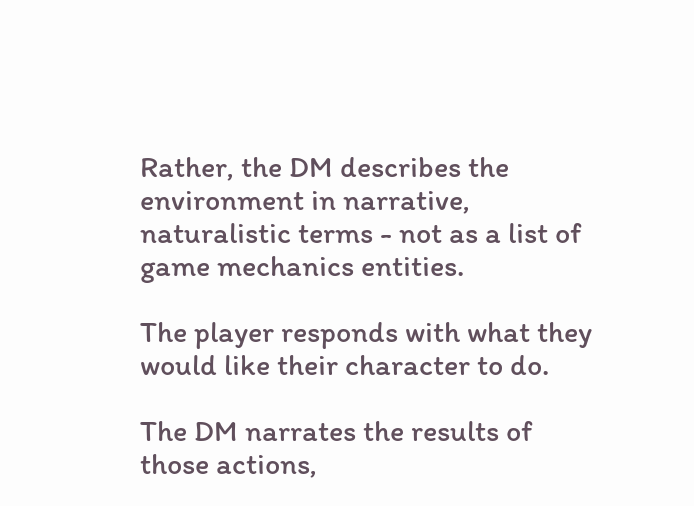Rather, the DM describes the environment in narrative, naturalistic terms - not as a list of game mechanics entities.

The player responds with what they would like their character to do.

The DM narrates the results of those actions,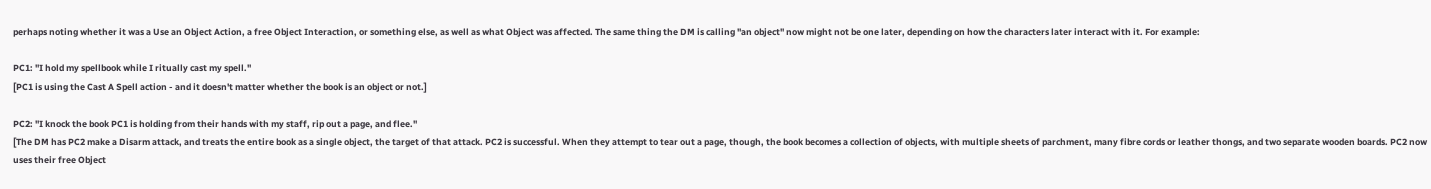perhaps noting whether it was a Use an Object Action, a free Object Interaction, or something else, as well as what Object was affected. The same thing the DM is calling "an object" now might not be one later, depending on how the characters later interact with it. For example:

PC1: "I hold my spellbook while I ritually cast my spell."
[PC1 is using the Cast A Spell action - and it doesn't matter whether the book is an object or not.]

PC2: "I knock the book PC1 is holding from their hands with my staff, rip out a page, and flee."
[The DM has PC2 make a Disarm attack, and treats the entire book as a single object, the target of that attack. PC2 is successful. When they attempt to tear out a page, though, the book becomes a collection of objects, with multiple sheets of parchment, many fibre cords or leather thongs, and two separate wooden boards. PC2 now uses their free Object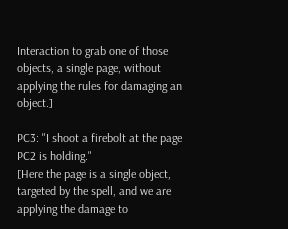Interaction to grab one of those objects, a single page, without applying the rules for damaging an object.]

PC3: "I shoot a firebolt at the page PC2 is holding."
[Here the page is a single object, targeted by the spell, and we are applying the damage to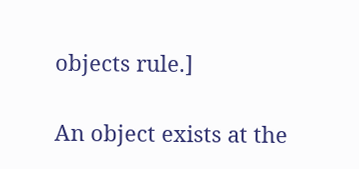objects rule.]

An object exists at the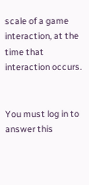scale of a game interaction, at the time that interaction occurs.


You must log in to answer this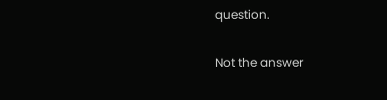question.

Not the answer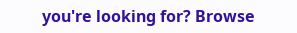you're looking for? Browse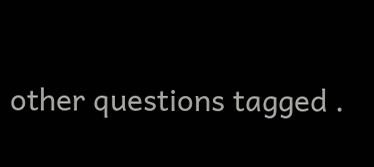other questions tagged .